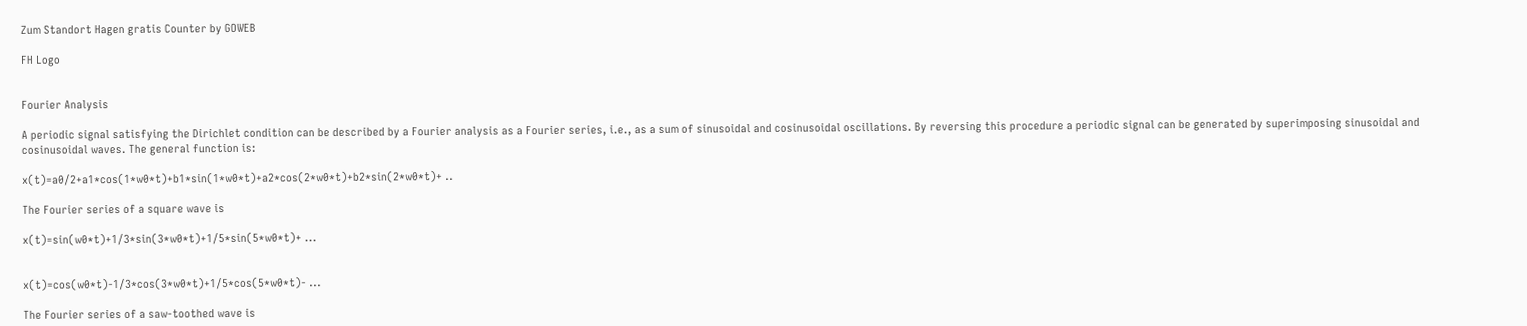Zum Standort Hagen gratis Counter by GOWEB

FH Logo


Fourier Analysis

A periodic signal satisfying the Dirichlet condition can be described by a Fourier analysis as a Fourier series, i.e., as a sum of sinusoidal and cosinusoidal oscillations. By reversing this procedure a periodic signal can be generated by superimposing sinusoidal and cosinusoidal waves. The general function is:

x(t)=a0/2+a1*cos(1*w0*t)+b1*sin(1*w0*t)+a2*cos(2*w0*t)+b2*sin(2*w0*t)+ ..

The Fourier series of a square wave is

x(t)=sin(w0*t)+1/3*sin(3*w0*t)+1/5*sin(5*w0*t)+ ...


x(t)=cos(w0*t)-1/3*cos(3*w0*t)+1/5*cos(5*w0*t)- ...

The Fourier series of a saw-toothed wave is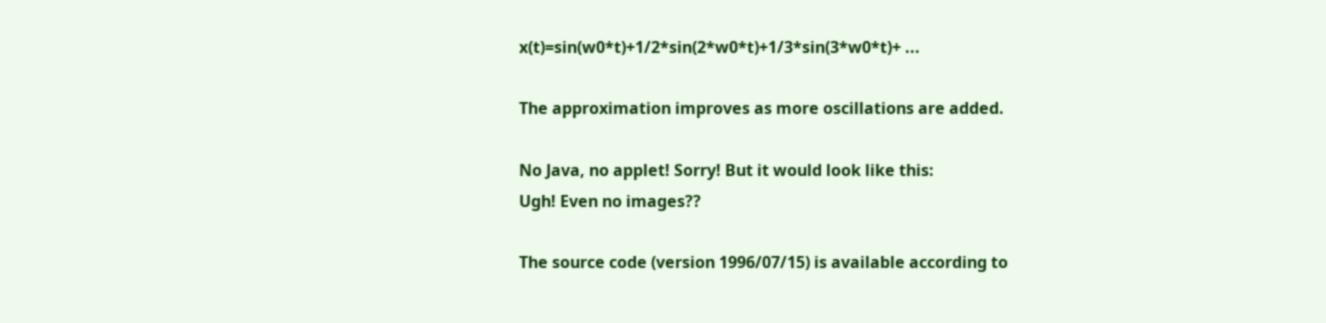x(t)=sin(w0*t)+1/2*sin(2*w0*t)+1/3*sin(3*w0*t)+ ...

The approximation improves as more oscillations are added.

No Java, no applet! Sorry! But it would look like this:
Ugh! Even no images??

The source code (version 1996/07/15) is available according to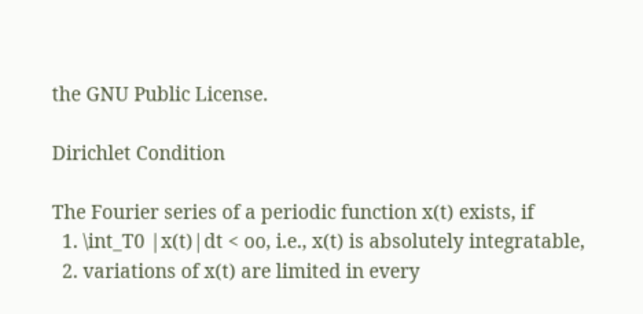the GNU Public License.

Dirichlet Condition

The Fourier series of a periodic function x(t) exists, if
  1. \int_T0 |x(t)|dt < oo, i.e., x(t) is absolutely integratable,
  2. variations of x(t) are limited in every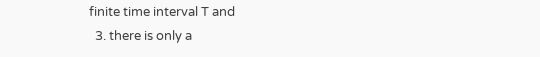finite time interval T and
  3. there is only a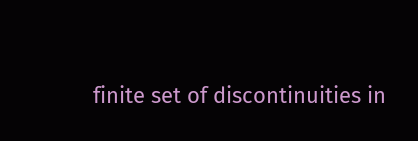finite set of discontinuities in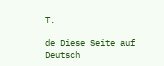T.

de Diese Seite auf Deutsch